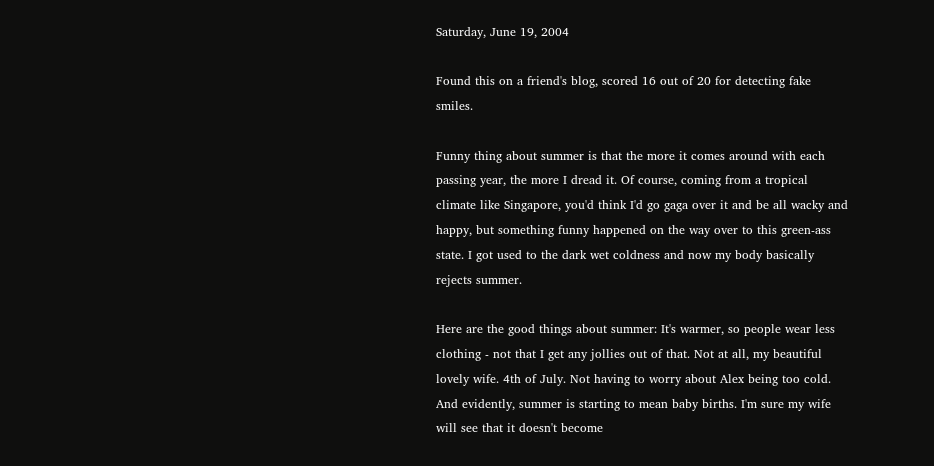Saturday, June 19, 2004

Found this on a friend's blog, scored 16 out of 20 for detecting fake smiles.

Funny thing about summer is that the more it comes around with each passing year, the more I dread it. Of course, coming from a tropical climate like Singapore, you'd think I'd go gaga over it and be all wacky and happy, but something funny happened on the way over to this green-ass state. I got used to the dark wet coldness and now my body basically rejects summer.

Here are the good things about summer: It's warmer, so people wear less clothing - not that I get any jollies out of that. Not at all, my beautiful lovely wife. 4th of July. Not having to worry about Alex being too cold. And evidently, summer is starting to mean baby births. I'm sure my wife will see that it doesn't become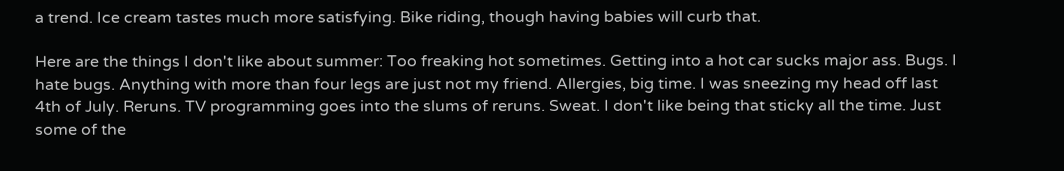a trend. Ice cream tastes much more satisfying. Bike riding, though having babies will curb that.

Here are the things I don't like about summer: Too freaking hot sometimes. Getting into a hot car sucks major ass. Bugs. I hate bugs. Anything with more than four legs are just not my friend. Allergies, big time. I was sneezing my head off last 4th of July. Reruns. TV programming goes into the slums of reruns. Sweat. I don't like being that sticky all the time. Just some of the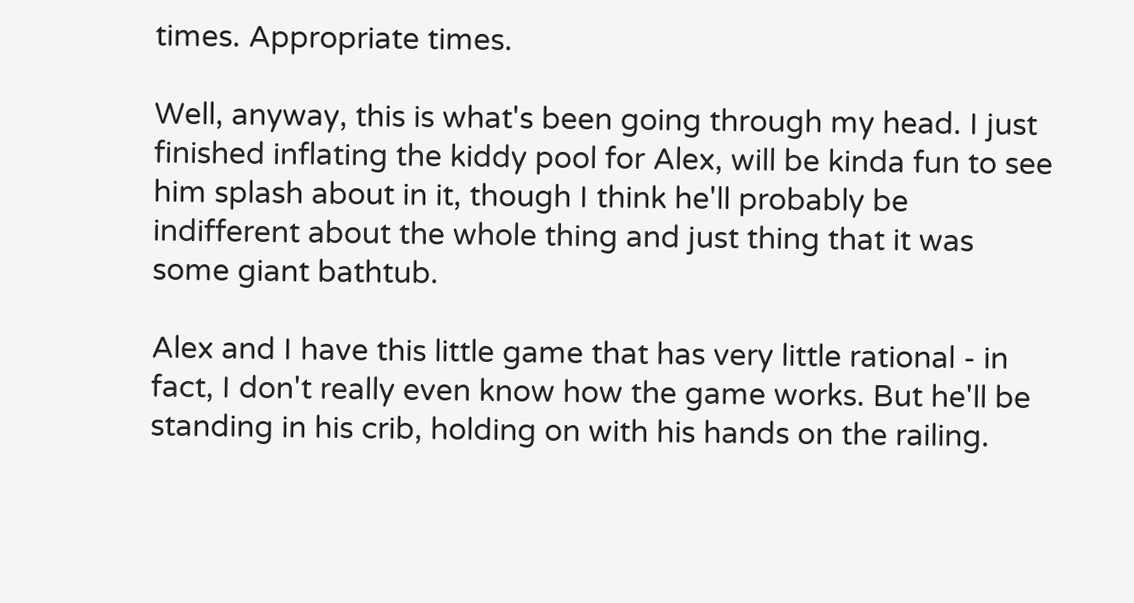times. Appropriate times.

Well, anyway, this is what's been going through my head. I just finished inflating the kiddy pool for Alex, will be kinda fun to see him splash about in it, though I think he'll probably be indifferent about the whole thing and just thing that it was some giant bathtub.

Alex and I have this little game that has very little rational - in fact, I don't really even know how the game works. But he'll be standing in his crib, holding on with his hands on the railing.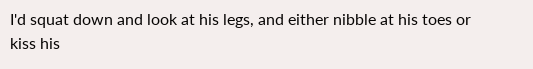I'd squat down and look at his legs, and either nibble at his toes or kiss his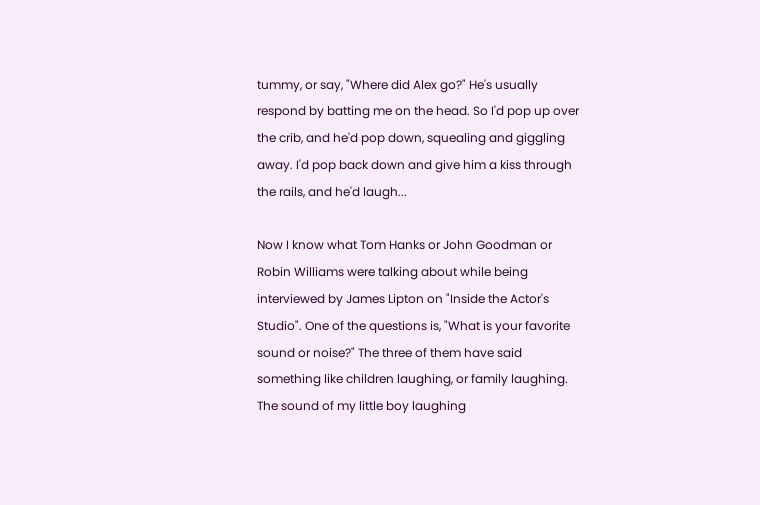tummy, or say, "Where did Alex go?" He's usually respond by batting me on the head. So I'd pop up over the crib, and he'd pop down, squealing and giggling away. I'd pop back down and give him a kiss through the rails, and he'd laugh...

Now I know what Tom Hanks or John Goodman or Robin Williams were talking about while being interviewed by James Lipton on "Inside the Actor's Studio". One of the questions is, "What is your favorite sound or noise?" The three of them have said something like children laughing, or family laughing. The sound of my little boy laughing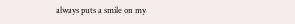always puts a smile on my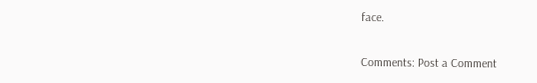face.

Comments: Post a Comment